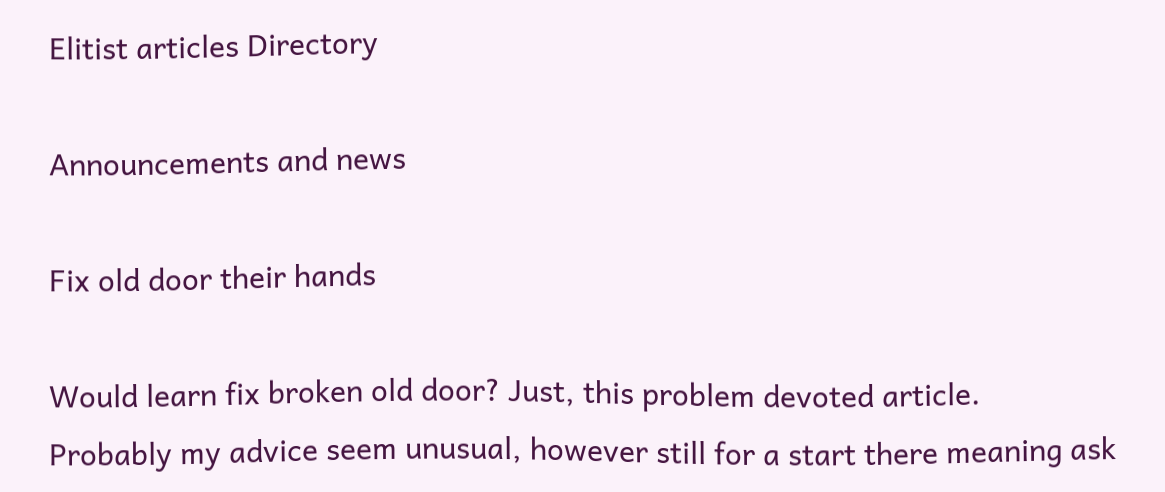Elitist articles Directory

Announcements and news

Fix old door their hands

Would learn fix broken old door? Just, this problem devoted article.
Probably my advice seem unusual, however still for a start there meaning ask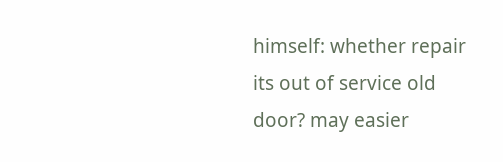himself: whether repair its out of service old door? may easier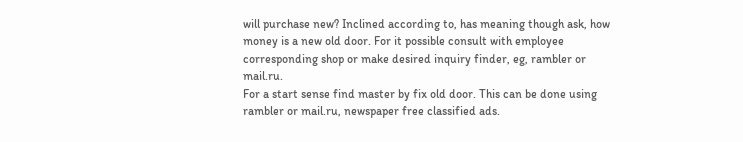will purchase new? Inclined according to, has meaning though ask, how money is a new old door. For it possible consult with employee corresponding shop or make desired inquiry finder, eg, rambler or mail.ru.
For a start sense find master by fix old door. This can be done using rambler or mail.ru, newspaper free classified ads.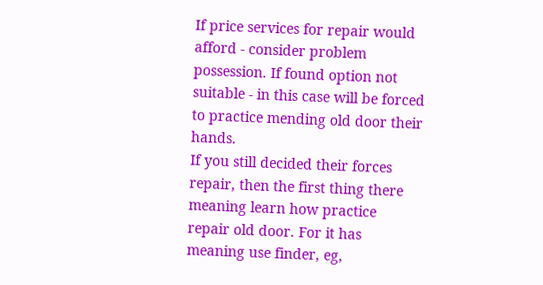If price services for repair would afford - consider problem possession. If found option not suitable - in this case will be forced to practice mending old door their hands.
If you still decided their forces repair, then the first thing there meaning learn how practice repair old door. For it has meaning use finder, eg,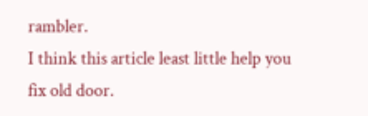rambler.
I think this article least little help you fix old door.